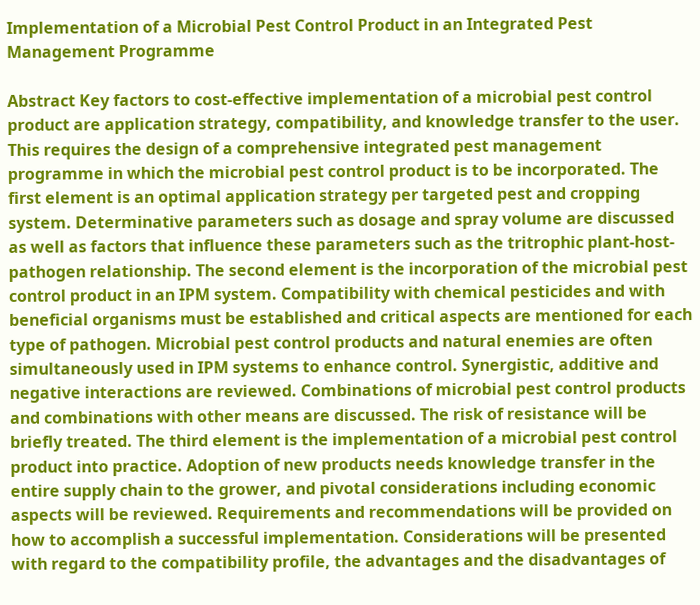Implementation of a Microbial Pest Control Product in an Integrated Pest Management Programme

Abstract Key factors to cost-effective implementation of a microbial pest control product are application strategy, compatibility, and knowledge transfer to the user. This requires the design of a comprehensive integrated pest management programme in which the microbial pest control product is to be incorporated. The first element is an optimal application strategy per targeted pest and cropping system. Determinative parameters such as dosage and spray volume are discussed as well as factors that influence these parameters such as the tritrophic plant-host-pathogen relationship. The second element is the incorporation of the microbial pest control product in an IPM system. Compatibility with chemical pesticides and with beneficial organisms must be established and critical aspects are mentioned for each type of pathogen. Microbial pest control products and natural enemies are often simultaneously used in IPM systems to enhance control. Synergistic, additive and negative interactions are reviewed. Combinations of microbial pest control products and combinations with other means are discussed. The risk of resistance will be briefly treated. The third element is the implementation of a microbial pest control product into practice. Adoption of new products needs knowledge transfer in the entire supply chain to the grower, and pivotal considerations including economic aspects will be reviewed. Requirements and recommendations will be provided on how to accomplish a successful implementation. Considerations will be presented with regard to the compatibility profile, the advantages and the disadvantages of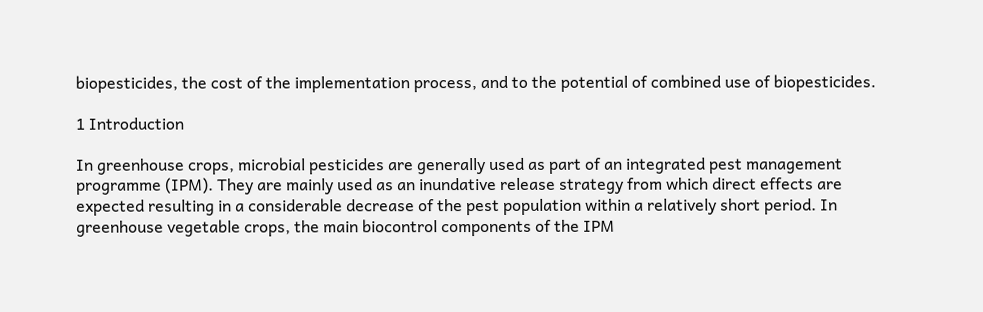biopesticides, the cost of the implementation process, and to the potential of combined use of biopesticides.

1 Introduction

In greenhouse crops, microbial pesticides are generally used as part of an integrated pest management programme (IPM). They are mainly used as an inundative release strategy from which direct effects are expected resulting in a considerable decrease of the pest population within a relatively short period. In greenhouse vegetable crops, the main biocontrol components of the IPM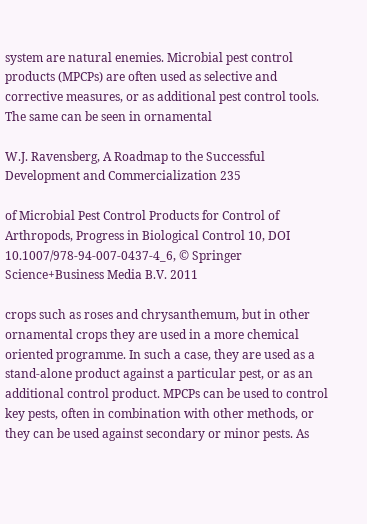system are natural enemies. Microbial pest control products (MPCPs) are often used as selective and corrective measures, or as additional pest control tools. The same can be seen in ornamental

W.J. Ravensberg, A Roadmap to the Successful Development and Commercialization 235

of Microbial Pest Control Products for Control of Arthropods, Progress in Biological Control 10, DOI 10.1007/978-94-007-0437-4_6, © Springer Science+Business Media B.V. 2011

crops such as roses and chrysanthemum, but in other ornamental crops they are used in a more chemical oriented programme. In such a case, they are used as a stand-alone product against a particular pest, or as an additional control product. MPCPs can be used to control key pests, often in combination with other methods, or they can be used against secondary or minor pests. As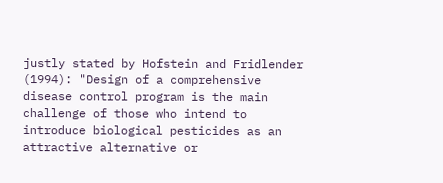justly stated by Hofstein and Fridlender (1994): "Design of a comprehensive disease control program is the main challenge of those who intend to introduce biological pesticides as an attractive alternative or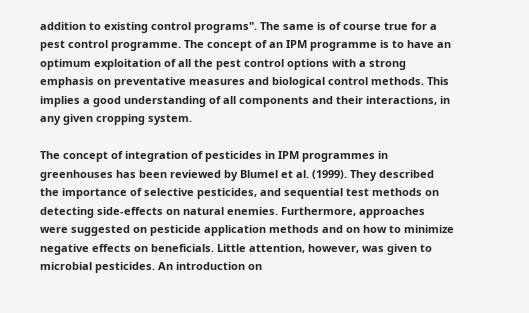addition to existing control programs". The same is of course true for a pest control programme. The concept of an IPM programme is to have an optimum exploitation of all the pest control options with a strong emphasis on preventative measures and biological control methods. This implies a good understanding of all components and their interactions, in any given cropping system.

The concept of integration of pesticides in IPM programmes in greenhouses has been reviewed by Blumel et al. (1999). They described the importance of selective pesticides, and sequential test methods on detecting side-effects on natural enemies. Furthermore, approaches were suggested on pesticide application methods and on how to minimize negative effects on beneficials. Little attention, however, was given to microbial pesticides. An introduction on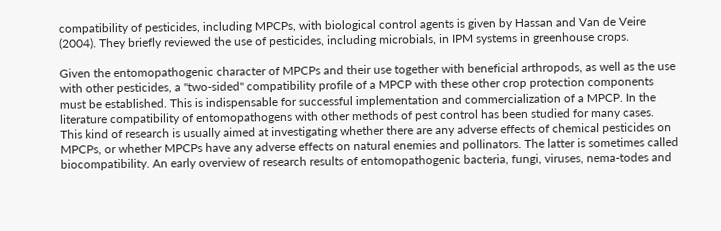compatibility of pesticides, including MPCPs, with biological control agents is given by Hassan and Van de Veire (2004). They briefly reviewed the use of pesticides, including microbials, in IPM systems in greenhouse crops.

Given the entomopathogenic character of MPCPs and their use together with beneficial arthropods, as well as the use with other pesticides, a "two-sided" compatibility profile of a MPCP with these other crop protection components must be established. This is indispensable for successful implementation and commercialization of a MPCP. In the literature compatibility of entomopathogens with other methods of pest control has been studied for many cases. This kind of research is usually aimed at investigating whether there are any adverse effects of chemical pesticides on MPCPs, or whether MPCPs have any adverse effects on natural enemies and pollinators. The latter is sometimes called biocompatibility. An early overview of research results of entomopathogenic bacteria, fungi, viruses, nema-todes and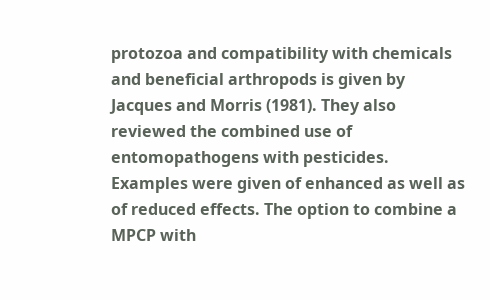protozoa and compatibility with chemicals and beneficial arthropods is given by Jacques and Morris (1981). They also reviewed the combined use of entomopathogens with pesticides. Examples were given of enhanced as well as of reduced effects. The option to combine a MPCP with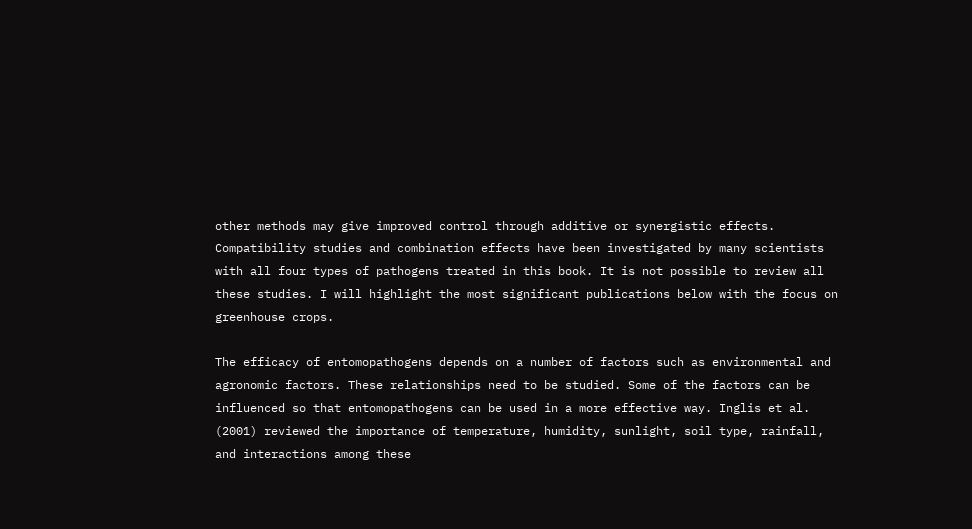other methods may give improved control through additive or synergistic effects. Compatibility studies and combination effects have been investigated by many scientists with all four types of pathogens treated in this book. It is not possible to review all these studies. I will highlight the most significant publications below with the focus on greenhouse crops.

The efficacy of entomopathogens depends on a number of factors such as environmental and agronomic factors. These relationships need to be studied. Some of the factors can be influenced so that entomopathogens can be used in a more effective way. Inglis et al. (2001) reviewed the importance of temperature, humidity, sunlight, soil type, rainfall, and interactions among these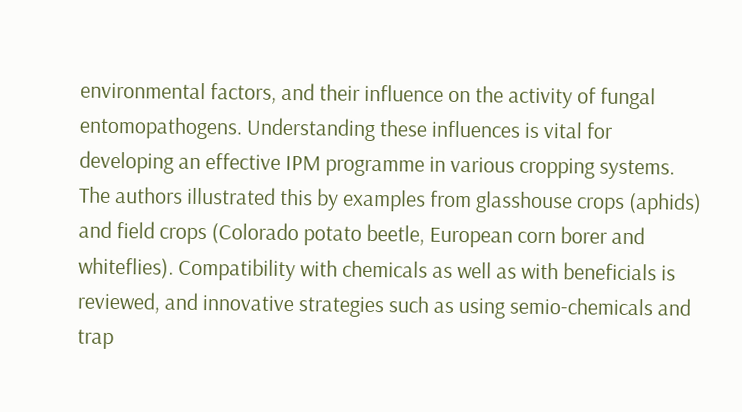environmental factors, and their influence on the activity of fungal entomopathogens. Understanding these influences is vital for developing an effective IPM programme in various cropping systems. The authors illustrated this by examples from glasshouse crops (aphids) and field crops (Colorado potato beetle, European corn borer and whiteflies). Compatibility with chemicals as well as with beneficials is reviewed, and innovative strategies such as using semio-chemicals and trap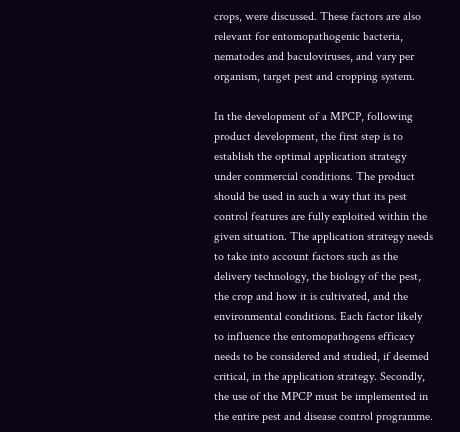crops, were discussed. These factors are also relevant for entomopathogenic bacteria, nematodes and baculoviruses, and vary per organism, target pest and cropping system.

In the development of a MPCP, following product development, the first step is to establish the optimal application strategy under commercial conditions. The product should be used in such a way that its pest control features are fully exploited within the given situation. The application strategy needs to take into account factors such as the delivery technology, the biology of the pest, the crop and how it is cultivated, and the environmental conditions. Each factor likely to influence the entomopathogens efficacy needs to be considered and studied, if deemed critical, in the application strategy. Secondly, the use of the MPCP must be implemented in the entire pest and disease control programme.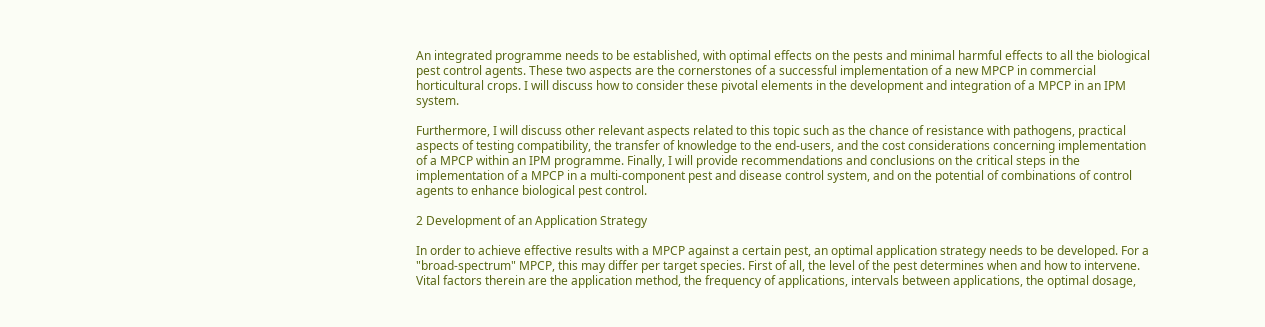An integrated programme needs to be established, with optimal effects on the pests and minimal harmful effects to all the biological pest control agents. These two aspects are the cornerstones of a successful implementation of a new MPCP in commercial horticultural crops. I will discuss how to consider these pivotal elements in the development and integration of a MPCP in an IPM system.

Furthermore, I will discuss other relevant aspects related to this topic such as the chance of resistance with pathogens, practical aspects of testing compatibility, the transfer of knowledge to the end-users, and the cost considerations concerning implementation of a MPCP within an IPM programme. Finally, I will provide recommendations and conclusions on the critical steps in the implementation of a MPCP in a multi-component pest and disease control system, and on the potential of combinations of control agents to enhance biological pest control.

2 Development of an Application Strategy

In order to achieve effective results with a MPCP against a certain pest, an optimal application strategy needs to be developed. For a "broad-spectrum" MPCP, this may differ per target species. First of all, the level of the pest determines when and how to intervene. Vital factors therein are the application method, the frequency of applications, intervals between applications, the optimal dosage,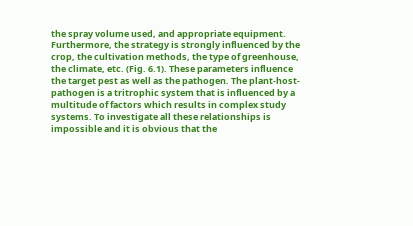the spray volume used, and appropriate equipment. Furthermore, the strategy is strongly influenced by the crop, the cultivation methods, the type of greenhouse, the climate, etc. (Fig. 6.1). These parameters influence the target pest as well as the pathogen. The plant-host-pathogen is a tritrophic system that is influenced by a multitude of factors which results in complex study systems. To investigate all these relationships is impossible and it is obvious that the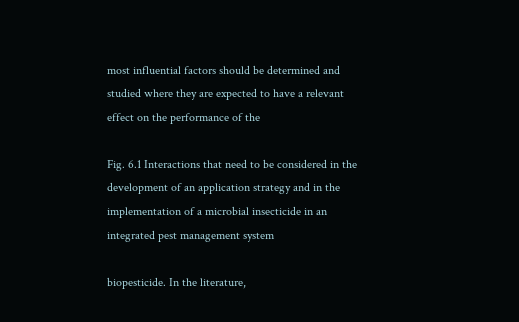most influential factors should be determined and studied where they are expected to have a relevant effect on the performance of the

Fig. 6.1 Interactions that need to be considered in the development of an application strategy and in the implementation of a microbial insecticide in an integrated pest management system

biopesticide. In the literature,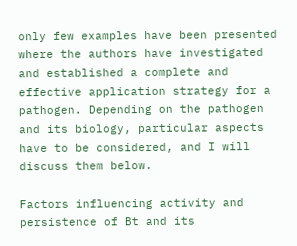only few examples have been presented where the authors have investigated and established a complete and effective application strategy for a pathogen. Depending on the pathogen and its biology, particular aspects have to be considered, and I will discuss them below.

Factors influencing activity and persistence of Bt and its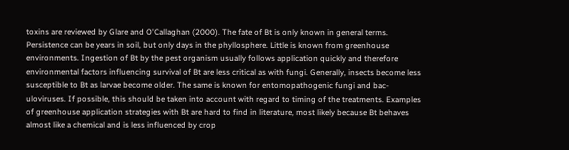toxins are reviewed by Glare and O'Callaghan (2000). The fate of Bt is only known in general terms. Persistence can be years in soil, but only days in the phyllosphere. Little is known from greenhouse environments. Ingestion of Bt by the pest organism usually follows application quickly and therefore environmental factors influencing survival of Bt are less critical as with fungi. Generally, insects become less susceptible to Bt as larvae become older. The same is known for entomopathogenic fungi and bac-uloviruses. If possible, this should be taken into account with regard to timing of the treatments. Examples of greenhouse application strategies with Bt are hard to find in literature, most likely because Bt behaves almost like a chemical and is less influenced by crop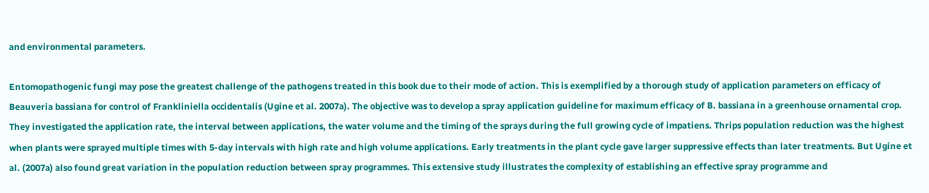and environmental parameters.

Entomopathogenic fungi may pose the greatest challenge of the pathogens treated in this book due to their mode of action. This is exemplified by a thorough study of application parameters on efficacy of Beauveria bassiana for control of Frankliniella occidentalis (Ugine et al. 2007a). The objective was to develop a spray application guideline for maximum efficacy of B. bassiana in a greenhouse ornamental crop. They investigated the application rate, the interval between applications, the water volume and the timing of the sprays during the full growing cycle of impatiens. Thrips population reduction was the highest when plants were sprayed multiple times with 5-day intervals with high rate and high volume applications. Early treatments in the plant cycle gave larger suppressive effects than later treatments. But Ugine et al. (2007a) also found great variation in the population reduction between spray programmes. This extensive study illustrates the complexity of establishing an effective spray programme and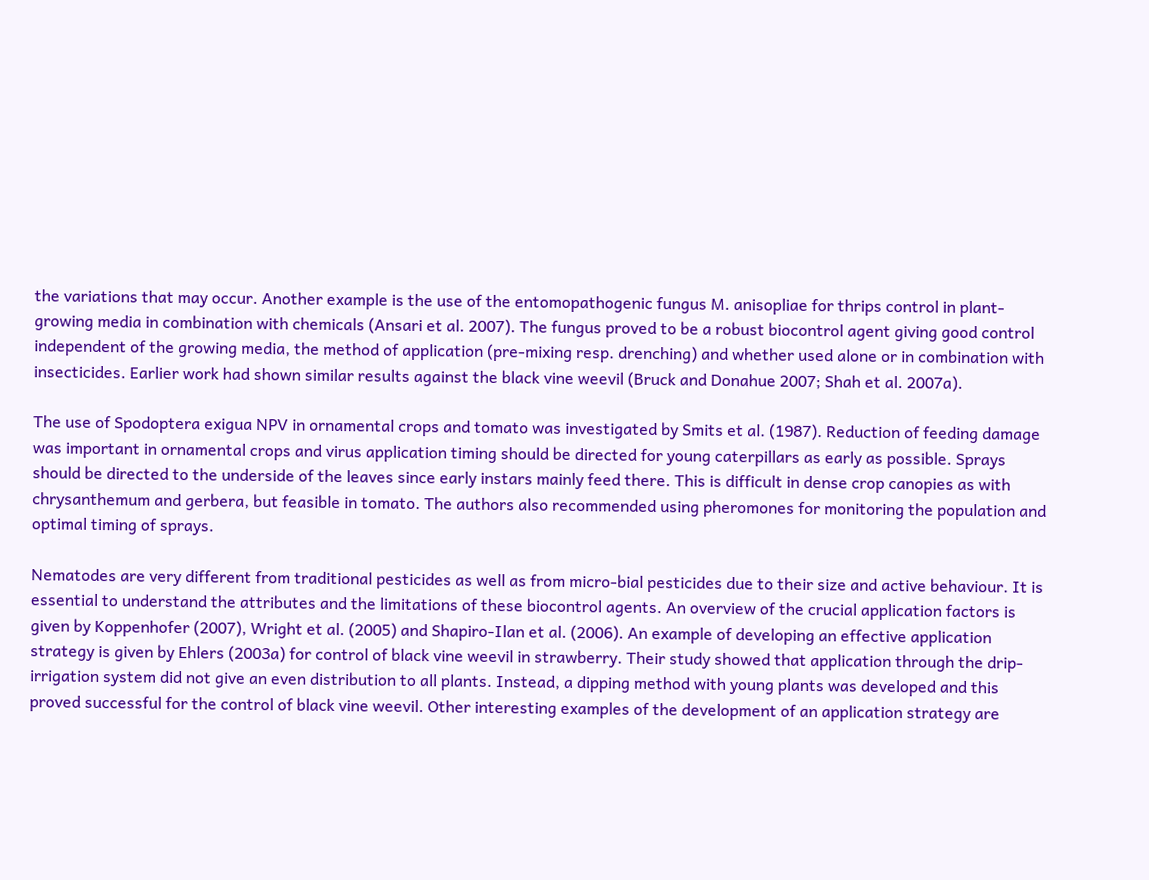the variations that may occur. Another example is the use of the entomopathogenic fungus M. anisopliae for thrips control in plant-growing media in combination with chemicals (Ansari et al. 2007). The fungus proved to be a robust biocontrol agent giving good control independent of the growing media, the method of application (pre-mixing resp. drenching) and whether used alone or in combination with insecticides. Earlier work had shown similar results against the black vine weevil (Bruck and Donahue 2007; Shah et al. 2007a).

The use of Spodoptera exigua NPV in ornamental crops and tomato was investigated by Smits et al. (1987). Reduction of feeding damage was important in ornamental crops and virus application timing should be directed for young caterpillars as early as possible. Sprays should be directed to the underside of the leaves since early instars mainly feed there. This is difficult in dense crop canopies as with chrysanthemum and gerbera, but feasible in tomato. The authors also recommended using pheromones for monitoring the population and optimal timing of sprays.

Nematodes are very different from traditional pesticides as well as from micro-bial pesticides due to their size and active behaviour. It is essential to understand the attributes and the limitations of these biocontrol agents. An overview of the crucial application factors is given by Koppenhofer (2007), Wright et al. (2005) and Shapiro-Ilan et al. (2006). An example of developing an effective application strategy is given by Ehlers (2003a) for control of black vine weevil in strawberry. Their study showed that application through the drip-irrigation system did not give an even distribution to all plants. Instead, a dipping method with young plants was developed and this proved successful for the control of black vine weevil. Other interesting examples of the development of an application strategy are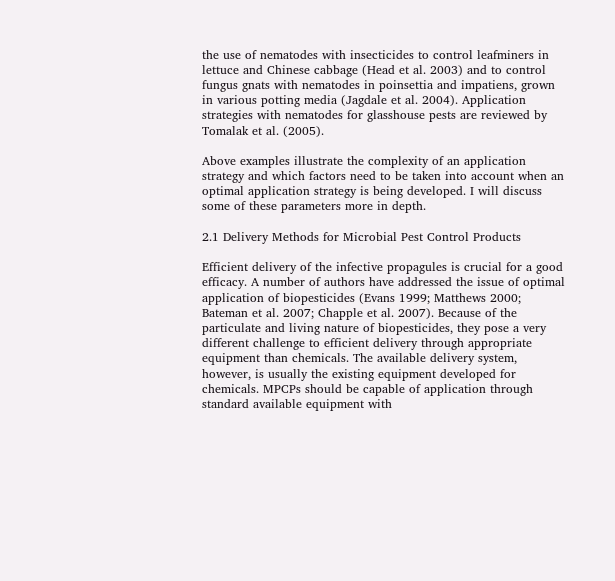the use of nematodes with insecticides to control leafminers in lettuce and Chinese cabbage (Head et al. 2003) and to control fungus gnats with nematodes in poinsettia and impatiens, grown in various potting media (Jagdale et al. 2004). Application strategies with nematodes for glasshouse pests are reviewed by Tomalak et al. (2005).

Above examples illustrate the complexity of an application strategy and which factors need to be taken into account when an optimal application strategy is being developed. I will discuss some of these parameters more in depth.

2.1 Delivery Methods for Microbial Pest Control Products

Efficient delivery of the infective propagules is crucial for a good efficacy. A number of authors have addressed the issue of optimal application of biopesticides (Evans 1999; Matthews 2000; Bateman et al. 2007; Chapple et al. 2007). Because of the particulate and living nature of biopesticides, they pose a very different challenge to efficient delivery through appropriate equipment than chemicals. The available delivery system, however, is usually the existing equipment developed for chemicals. MPCPs should be capable of application through standard available equipment with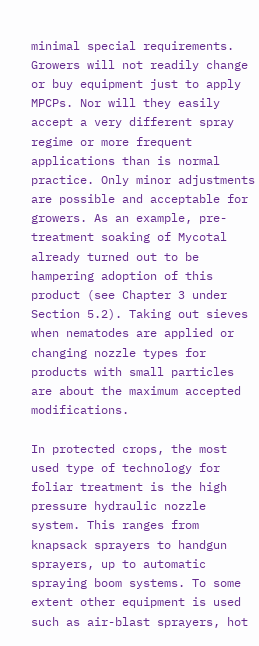minimal special requirements. Growers will not readily change or buy equipment just to apply MPCPs. Nor will they easily accept a very different spray regime or more frequent applications than is normal practice. Only minor adjustments are possible and acceptable for growers. As an example, pre-treatment soaking of Mycotal already turned out to be hampering adoption of this product (see Chapter 3 under Section 5.2). Taking out sieves when nematodes are applied or changing nozzle types for products with small particles are about the maximum accepted modifications.

In protected crops, the most used type of technology for foliar treatment is the high pressure hydraulic nozzle system. This ranges from knapsack sprayers to handgun sprayers, up to automatic spraying boom systems. To some extent other equipment is used such as air-blast sprayers, hot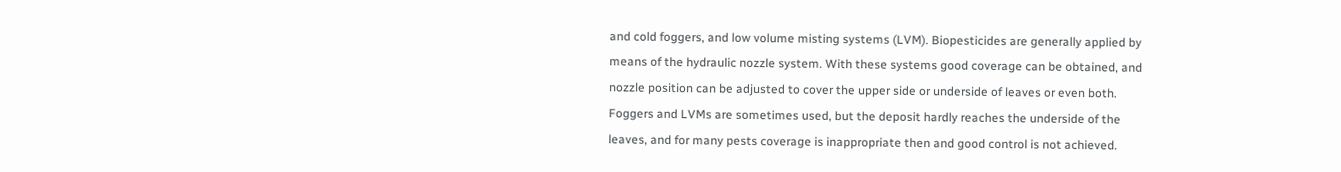and cold foggers, and low volume misting systems (LVM). Biopesticides are generally applied by means of the hydraulic nozzle system. With these systems good coverage can be obtained, and nozzle position can be adjusted to cover the upper side or underside of leaves or even both. Foggers and LVMs are sometimes used, but the deposit hardly reaches the underside of the leaves, and for many pests coverage is inappropriate then and good control is not achieved.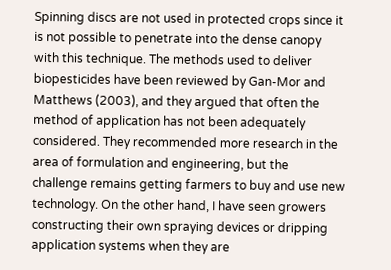Spinning discs are not used in protected crops since it is not possible to penetrate into the dense canopy with this technique. The methods used to deliver biopesticides have been reviewed by Gan-Mor and Matthews (2003), and they argued that often the method of application has not been adequately considered. They recommended more research in the area of formulation and engineering, but the challenge remains getting farmers to buy and use new technology. On the other hand, I have seen growers constructing their own spraying devices or dripping application systems when they are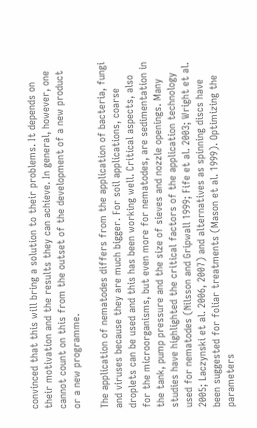convinced that this will bring a solution to their problems. It depends on their motivation and the results they can achieve. In general, however, one cannot count on this from the outset of the development of a new product or a new programme.

The application of nematodes differs from the application of bacteria, fungi and viruses because they are much bigger. For soil applications, coarse droplets can be used and this has been working well. Critical aspects, also for the microorganisms, but even more for nematodes, are sedimentation in the tank, pump pressure and the size of sieves and nozzle openings. Many studies have highlighted the critical factors of the application technology used for nematodes (Nilsson and Gripwall 1999; Fife et al. 2003; Wright et al. 2005; Laczynski et al. 2006, 2007) and alternatives as spinning discs have been suggested for foliar treatments (Mason et al. 1999). Optimizing the parameters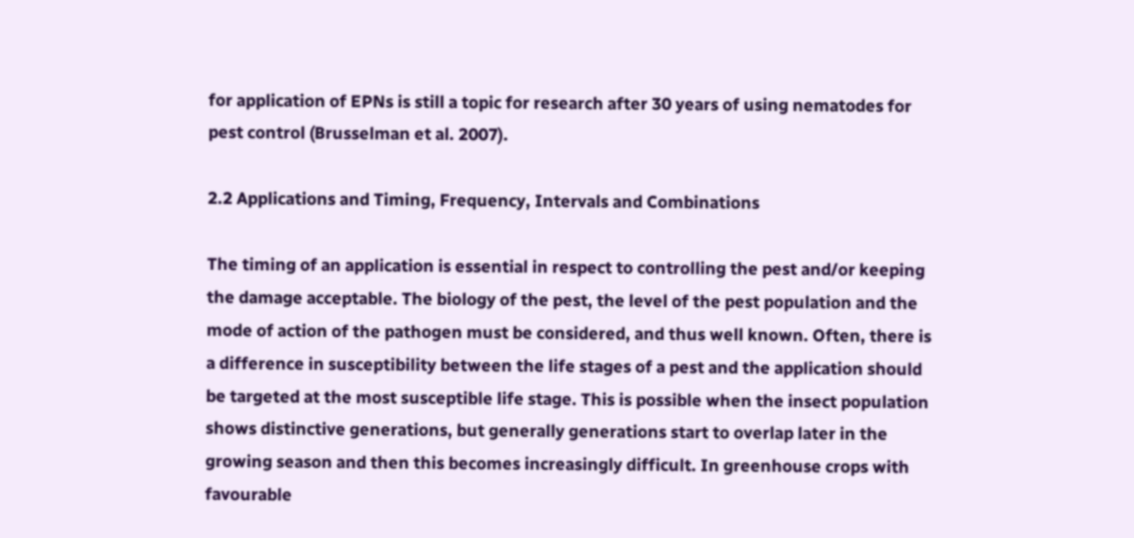for application of EPNs is still a topic for research after 30 years of using nematodes for pest control (Brusselman et al. 2007).

2.2 Applications and Timing, Frequency, Intervals and Combinations

The timing of an application is essential in respect to controlling the pest and/or keeping the damage acceptable. The biology of the pest, the level of the pest population and the mode of action of the pathogen must be considered, and thus well known. Often, there is a difference in susceptibility between the life stages of a pest and the application should be targeted at the most susceptible life stage. This is possible when the insect population shows distinctive generations, but generally generations start to overlap later in the growing season and then this becomes increasingly difficult. In greenhouse crops with favourable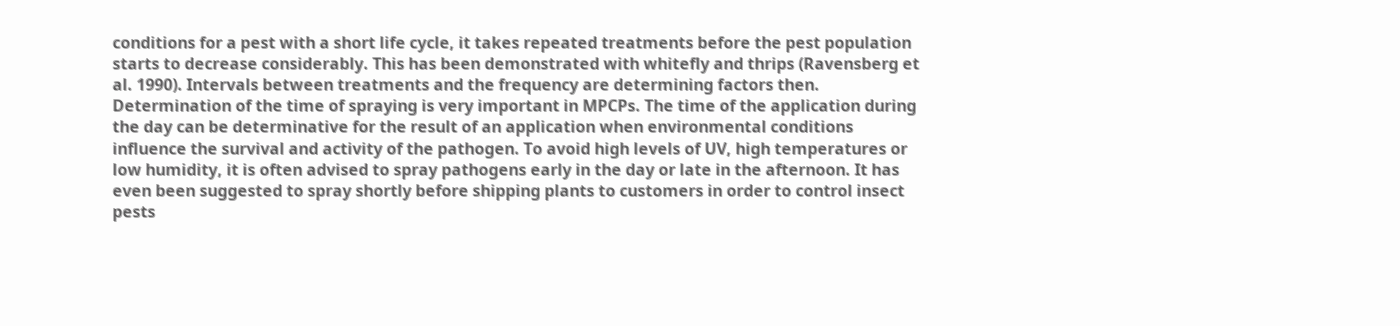conditions for a pest with a short life cycle, it takes repeated treatments before the pest population starts to decrease considerably. This has been demonstrated with whitefly and thrips (Ravensberg et al. 1990). Intervals between treatments and the frequency are determining factors then. Determination of the time of spraying is very important in MPCPs. The time of the application during the day can be determinative for the result of an application when environmental conditions influence the survival and activity of the pathogen. To avoid high levels of UV, high temperatures or low humidity, it is often advised to spray pathogens early in the day or late in the afternoon. It has even been suggested to spray shortly before shipping plants to customers in order to control insect pests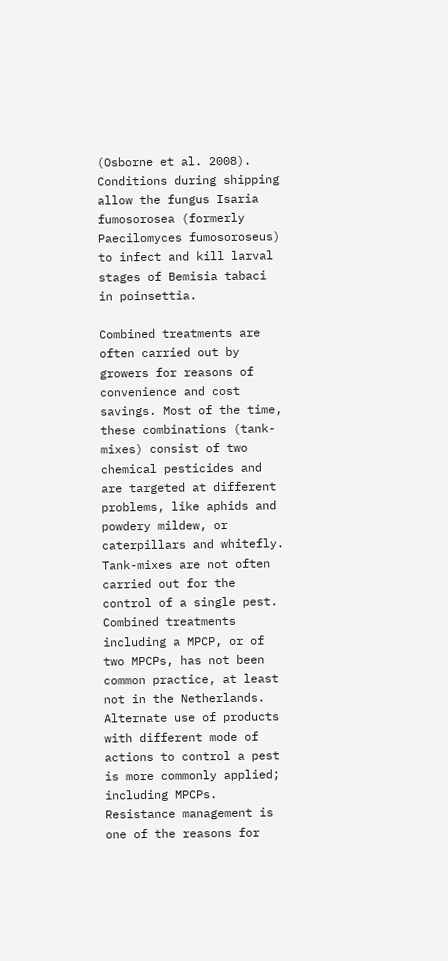(Osborne et al. 2008). Conditions during shipping allow the fungus Isaria fumosorosea (formerly Paecilomyces fumosoroseus) to infect and kill larval stages of Bemisia tabaci in poinsettia.

Combined treatments are often carried out by growers for reasons of convenience and cost savings. Most of the time, these combinations (tank-mixes) consist of two chemical pesticides and are targeted at different problems, like aphids and powdery mildew, or caterpillars and whitefly. Tank-mixes are not often carried out for the control of a single pest. Combined treatments including a MPCP, or of two MPCPs, has not been common practice, at least not in the Netherlands. Alternate use of products with different mode of actions to control a pest is more commonly applied; including MPCPs. Resistance management is one of the reasons for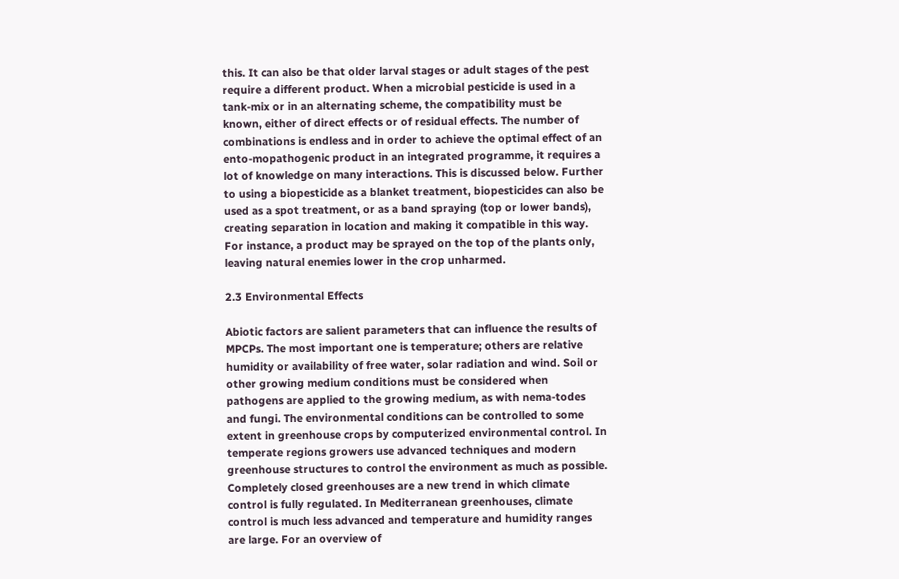this. It can also be that older larval stages or adult stages of the pest require a different product. When a microbial pesticide is used in a tank-mix or in an alternating scheme, the compatibility must be known, either of direct effects or of residual effects. The number of combinations is endless and in order to achieve the optimal effect of an ento-mopathogenic product in an integrated programme, it requires a lot of knowledge on many interactions. This is discussed below. Further to using a biopesticide as a blanket treatment, biopesticides can also be used as a spot treatment, or as a band spraying (top or lower bands), creating separation in location and making it compatible in this way. For instance, a product may be sprayed on the top of the plants only, leaving natural enemies lower in the crop unharmed.

2.3 Environmental Effects

Abiotic factors are salient parameters that can influence the results of MPCPs. The most important one is temperature; others are relative humidity or availability of free water, solar radiation and wind. Soil or other growing medium conditions must be considered when pathogens are applied to the growing medium, as with nema-todes and fungi. The environmental conditions can be controlled to some extent in greenhouse crops by computerized environmental control. In temperate regions growers use advanced techniques and modern greenhouse structures to control the environment as much as possible. Completely closed greenhouses are a new trend in which climate control is fully regulated. In Mediterranean greenhouses, climate control is much less advanced and temperature and humidity ranges are large. For an overview of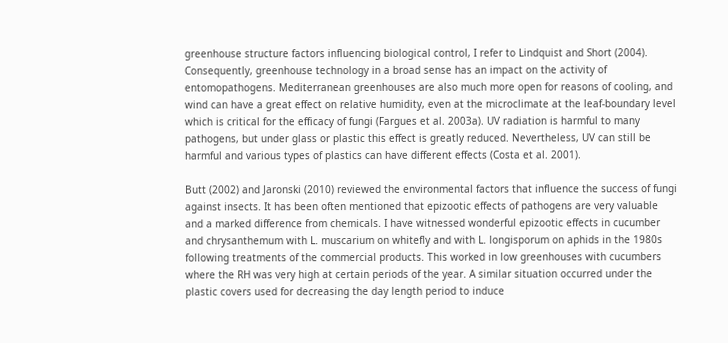greenhouse structure factors influencing biological control, I refer to Lindquist and Short (2004). Consequently, greenhouse technology in a broad sense has an impact on the activity of entomopathogens. Mediterranean greenhouses are also much more open for reasons of cooling, and wind can have a great effect on relative humidity, even at the microclimate at the leaf-boundary level which is critical for the efficacy of fungi (Fargues et al. 2003a). UV radiation is harmful to many pathogens, but under glass or plastic this effect is greatly reduced. Nevertheless, UV can still be harmful and various types of plastics can have different effects (Costa et al. 2001).

Butt (2002) and Jaronski (2010) reviewed the environmental factors that influence the success of fungi against insects. It has been often mentioned that epizootic effects of pathogens are very valuable and a marked difference from chemicals. I have witnessed wonderful epizootic effects in cucumber and chrysanthemum with L. muscarium on whitefly and with L. longisporum on aphids in the 1980s following treatments of the commercial products. This worked in low greenhouses with cucumbers where the RH was very high at certain periods of the year. A similar situation occurred under the plastic covers used for decreasing the day length period to induce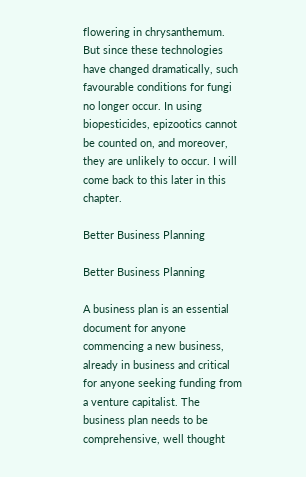flowering in chrysanthemum. But since these technologies have changed dramatically, such favourable conditions for fungi no longer occur. In using biopesticides, epizootics cannot be counted on, and moreover, they are unlikely to occur. I will come back to this later in this chapter.

Better Business Planning

Better Business Planning

A business plan is an essential document for anyone commencing a new business, already in business and critical for anyone seeking funding from a venture capitalist. The business plan needs to be comprehensive, well thought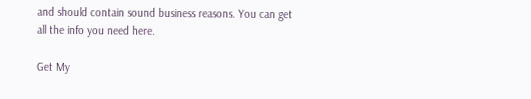and should contain sound business reasons. You can get all the info you need here.

Get My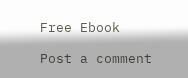Free Ebook

Post a comment